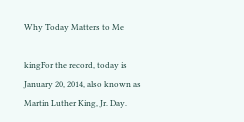Why Today Matters to Me

kingFor the record, today is January 20, 2014, also known as Martin Luther King, Jr. Day.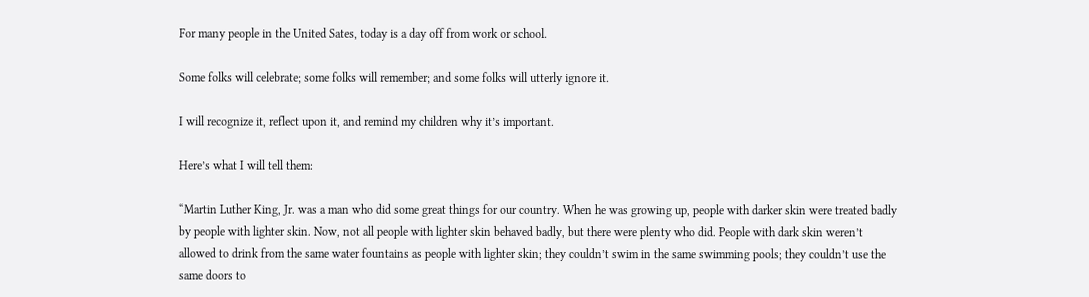For many people in the United Sates, today is a day off from work or school.

Some folks will celebrate; some folks will remember; and some folks will utterly ignore it.

I will recognize it, reflect upon it, and remind my children why it’s important.

Here’s what I will tell them:

“Martin Luther King, Jr. was a man who did some great things for our country. When he was growing up, people with darker skin were treated badly by people with lighter skin. Now, not all people with lighter skin behaved badly, but there were plenty who did. People with dark skin weren’t allowed to drink from the same water fountains as people with lighter skin; they couldn’t swim in the same swimming pools; they couldn’t use the same doors to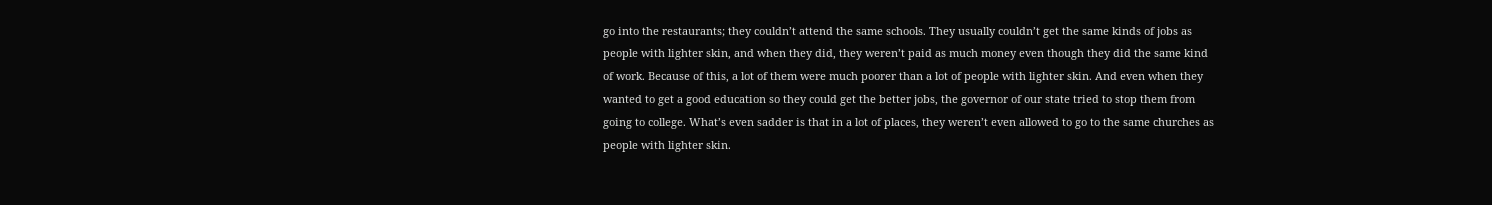go into the restaurants; they couldn’t attend the same schools. They usually couldn’t get the same kinds of jobs as people with lighter skin, and when they did, they weren’t paid as much money even though they did the same kind of work. Because of this, a lot of them were much poorer than a lot of people with lighter skin. And even when they wanted to get a good education so they could get the better jobs, the governor of our state tried to stop them from going to college. What’s even sadder is that in a lot of places, they weren’t even allowed to go to the same churches as people with lighter skin.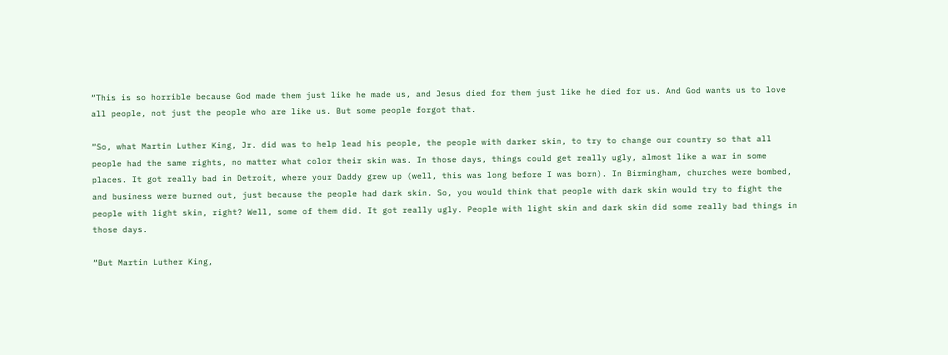“This is so horrible because God made them just like he made us, and Jesus died for them just like he died for us. And God wants us to love all people, not just the people who are like us. But some people forgot that.

“So, what Martin Luther King, Jr. did was to help lead his people, the people with darker skin, to try to change our country so that all people had the same rights, no matter what color their skin was. In those days, things could get really ugly, almost like a war in some places. It got really bad in Detroit, where your Daddy grew up (well, this was long before I was born). In Birmingham, churches were bombed, and business were burned out, just because the people had dark skin. So, you would think that people with dark skin would try to fight the people with light skin, right? Well, some of them did. It got really ugly. People with light skin and dark skin did some really bad things in those days.

“But Martin Luther King,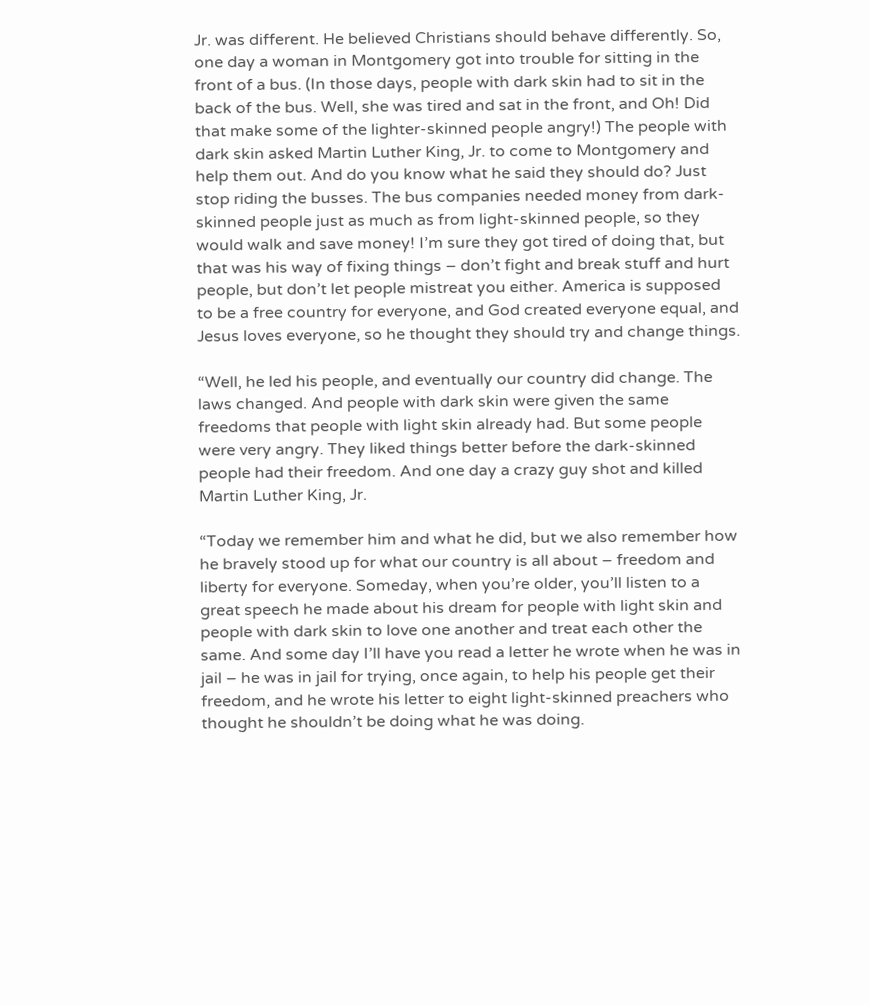Jr. was different. He believed Christians should behave differently. So, one day a woman in Montgomery got into trouble for sitting in the front of a bus. (In those days, people with dark skin had to sit in the back of the bus. Well, she was tired and sat in the front, and Oh! Did that make some of the lighter-skinned people angry!) The people with dark skin asked Martin Luther King, Jr. to come to Montgomery and help them out. And do you know what he said they should do? Just stop riding the busses. The bus companies needed money from dark-skinned people just as much as from light-skinned people, so they would walk and save money! I’m sure they got tired of doing that, but that was his way of fixing things – don’t fight and break stuff and hurt people, but don’t let people mistreat you either. America is supposed to be a free country for everyone, and God created everyone equal, and Jesus loves everyone, so he thought they should try and change things.

“Well, he led his people, and eventually our country did change. The laws changed. And people with dark skin were given the same freedoms that people with light skin already had. But some people were very angry. They liked things better before the dark-skinned people had their freedom. And one day a crazy guy shot and killed Martin Luther King, Jr.

“Today we remember him and what he did, but we also remember how he bravely stood up for what our country is all about – freedom and liberty for everyone. Someday, when you’re older, you’ll listen to a great speech he made about his dream for people with light skin and people with dark skin to love one another and treat each other the same. And some day I’ll have you read a letter he wrote when he was in jail – he was in jail for trying, once again, to help his people get their freedom, and he wrote his letter to eight light-skinned preachers who thought he shouldn’t be doing what he was doing.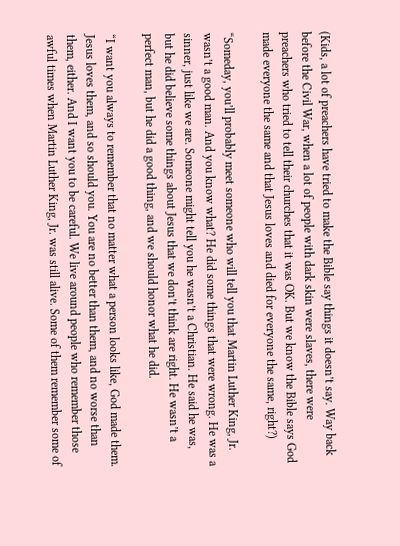(Kids, a lot of preachers have tried to make the Bible say things it doesn’t say. Way back before the Civil War, when a lot of people with dark skin were slaves, there were preachers who tried to tell their churches that it was OK. But we know the Bible says God made everyone the same and that Jesus loves and died for everyone the same, right?)

“Someday, you’ll probably meet someone who will tell you that Martin Luther King, Jr. wasn’t a good man. And you know what? He did some things that were wrong. He was a sinner, just like we are. Someone might tell you he wasn’t a Christian. He said he was, but he did believe some things about Jesus that we don’t think are right. He wasn’t a perfect man, but he did a good thing, and we should honor what he did.

“I want you always to remember that no matter what a person looks like, God made them. Jesus loves them, and so should you. You are no better than them, and no worse than them, either. And I want you to be careful. We live around people who remember those awful times when Martin Luther King, Jr. was still alive. Some of them remember some of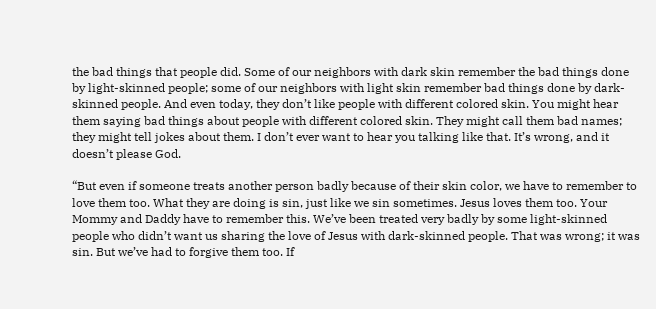the bad things that people did. Some of our neighbors with dark skin remember the bad things done by light-skinned people; some of our neighbors with light skin remember bad things done by dark-skinned people. And even today, they don’t like people with different colored skin. You might hear them saying bad things about people with different colored skin. They might call them bad names; they might tell jokes about them. I don’t ever want to hear you talking like that. It’s wrong, and it doesn’t please God.

“But even if someone treats another person badly because of their skin color, we have to remember to love them too. What they are doing is sin, just like we sin sometimes. Jesus loves them too. Your Mommy and Daddy have to remember this. We’ve been treated very badly by some light-skinned people who didn’t want us sharing the love of Jesus with dark-skinned people. That was wrong; it was sin. But we’ve had to forgive them too. If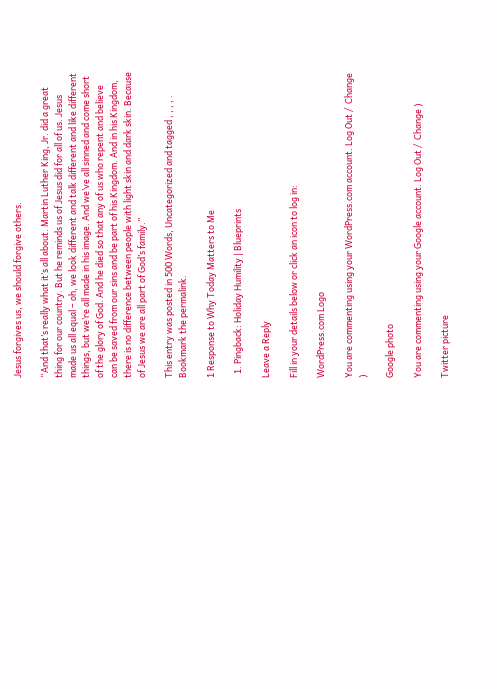Jesus forgives us, we should forgive others.

“And that’s really what it’s all about. Martin Luther King, Jr. did a great thing for our country. But he reminds us of Jesus did for all of us. Jesus made us all equal – oh, we look different and talk different and like different things, but we’re all made in his image. And we’ve all sinned and come short of the glory of God. And he died so that any of us who repent and believe can be saved from our sins and be part of his Kingdom. And in his Kingdom, there is no difference between people with light skin and dark skin. Because of Jesus we are all part of God’s family.”

This entry was posted in 500 Words, Uncategorized and tagged , , , , . Bookmark the permalink.

1 Response to Why Today Matters to Me

  1. Pingback: Holiday Humility | Blueprints

Leave a Reply

Fill in your details below or click an icon to log in:

WordPress.com Logo

You are commenting using your WordPress.com account. Log Out /  Change )

Google photo

You are commenting using your Google account. Log Out /  Change )

Twitter picture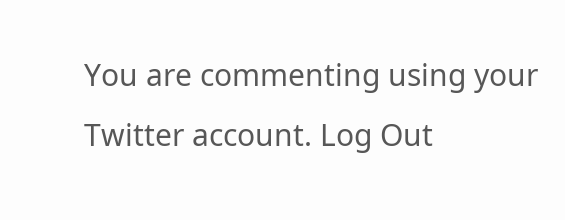You are commenting using your Twitter account. Log Out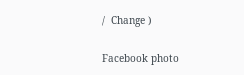/  Change )

Facebook photo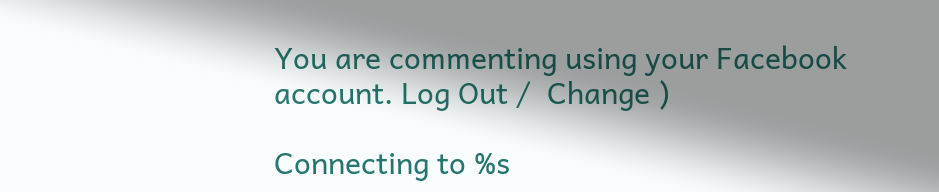You are commenting using your Facebook account. Log Out /  Change )

Connecting to %s